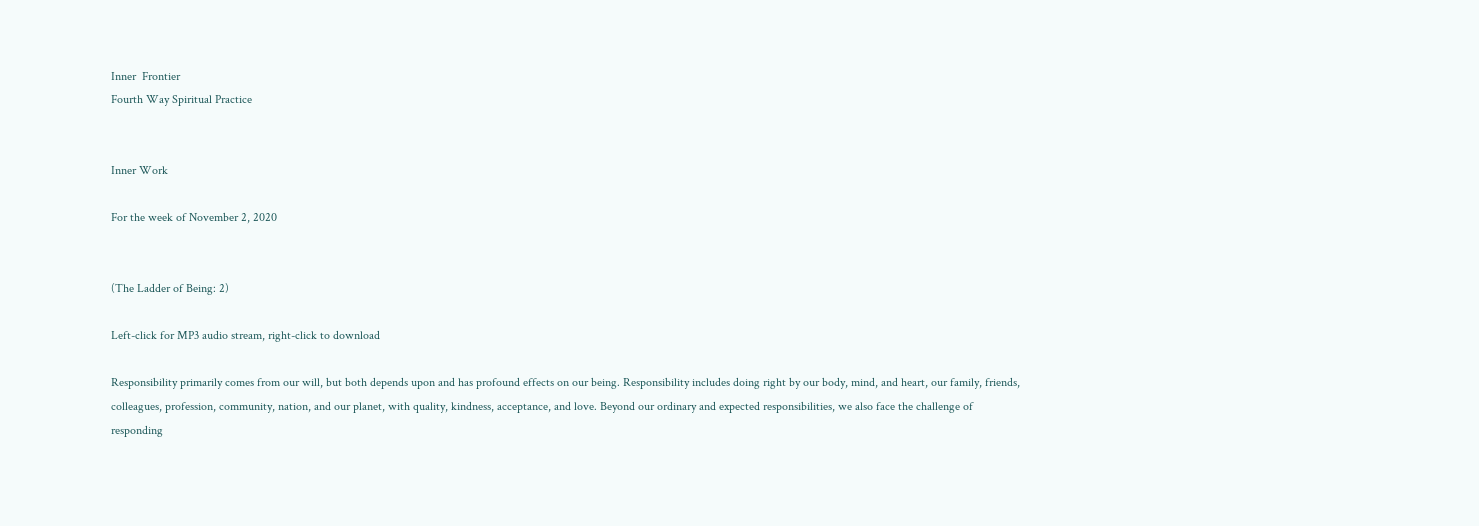Inner  Frontier
Fourth Way Spiritual Practice


Inner Work

For the week of November 2, 2020


(The Ladder of Being: 2)

Left-click for MP3 audio stream, right-click to download

Responsibility primarily comes from our will, but both depends upon and has profound effects on our being. Responsibility includes doing right by our body, mind, and heart, our family, friends, colleagues, profession, community, nation, and our planet, with quality, kindness, acceptance, and love. Beyond our ordinary and expected responsibilities, we also face the challenge of responding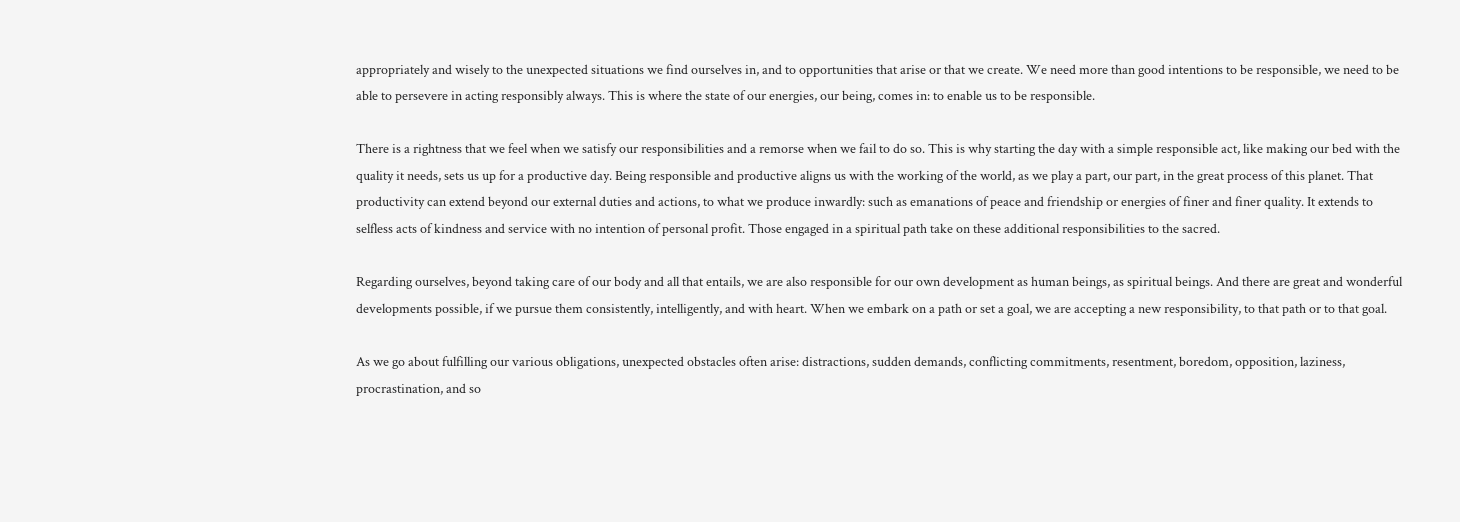appropriately and wisely to the unexpected situations we find ourselves in, and to opportunities that arise or that we create. We need more than good intentions to be responsible, we need to be able to persevere in acting responsibly always. This is where the state of our energies, our being, comes in: to enable us to be responsible.

There is a rightness that we feel when we satisfy our responsibilities and a remorse when we fail to do so. This is why starting the day with a simple responsible act, like making our bed with the quality it needs, sets us up for a productive day. Being responsible and productive aligns us with the working of the world, as we play a part, our part, in the great process of this planet. That productivity can extend beyond our external duties and actions, to what we produce inwardly: such as emanations of peace and friendship or energies of finer and finer quality. It extends to selfless acts of kindness and service with no intention of personal profit. Those engaged in a spiritual path take on these additional responsibilities to the sacred.

Regarding ourselves, beyond taking care of our body and all that entails, we are also responsible for our own development as human beings, as spiritual beings. And there are great and wonderful developments possible, if we pursue them consistently, intelligently, and with heart. When we embark on a path or set a goal, we are accepting a new responsibility, to that path or to that goal.

As we go about fulfilling our various obligations, unexpected obstacles often arise: distractions, sudden demands, conflicting commitments, resentment, boredom, opposition, laziness, procrastination, and so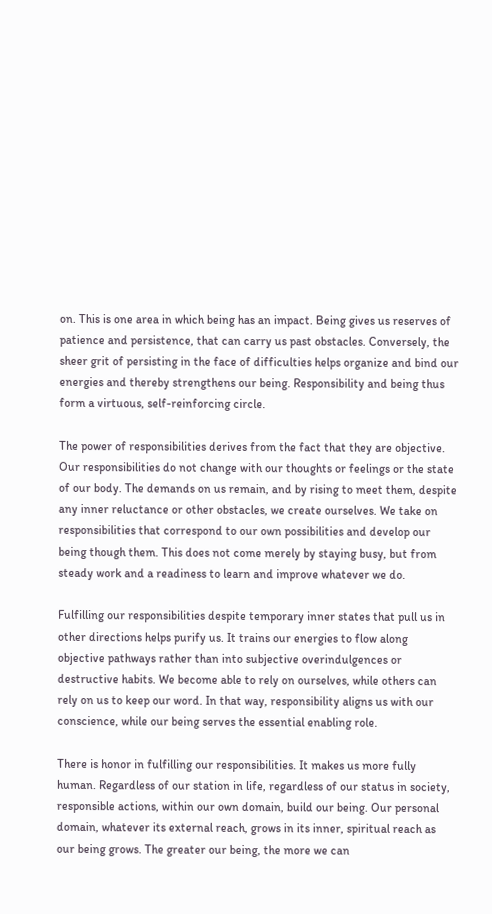on. This is one area in which being has an impact. Being gives us reserves of patience and persistence, that can carry us past obstacles. Conversely, the sheer grit of persisting in the face of difficulties helps organize and bind our energies and thereby strengthens our being. Responsibility and being thus form a virtuous, self-reinforcing circle.

The power of responsibilities derives from the fact that they are objective. Our responsibilities do not change with our thoughts or feelings or the state of our body. The demands on us remain, and by rising to meet them, despite any inner reluctance or other obstacles, we create ourselves. We take on responsibilities that correspond to our own possibilities and develop our being though them. This does not come merely by staying busy, but from steady work and a readiness to learn and improve whatever we do.

Fulfilling our responsibilities despite temporary inner states that pull us in other directions helps purify us. It trains our energies to flow along objective pathways rather than into subjective overindulgences or destructive habits. We become able to rely on ourselves, while others can rely on us to keep our word. In that way, responsibility aligns us with our conscience, while our being serves the essential enabling role.

There is honor in fulfilling our responsibilities. It makes us more fully human. Regardless of our station in life, regardless of our status in society, responsible actions, within our own domain, build our being. Our personal domain, whatever its external reach, grows in its inner, spiritual reach as our being grows. The greater our being, the more we can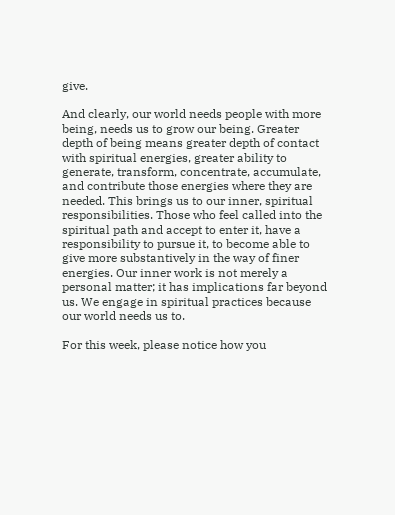give.

And clearly, our world needs people with more being, needs us to grow our being. Greater depth of being means greater depth of contact with spiritual energies, greater ability to generate, transform, concentrate, accumulate, and contribute those energies where they are needed. This brings us to our inner, spiritual responsibilities. Those who feel called into the spiritual path and accept to enter it, have a responsibility to pursue it, to become able to give more substantively in the way of finer energies. Our inner work is not merely a personal matter; it has implications far beyond us. We engage in spiritual practices because our world needs us to.

For this week, please notice how you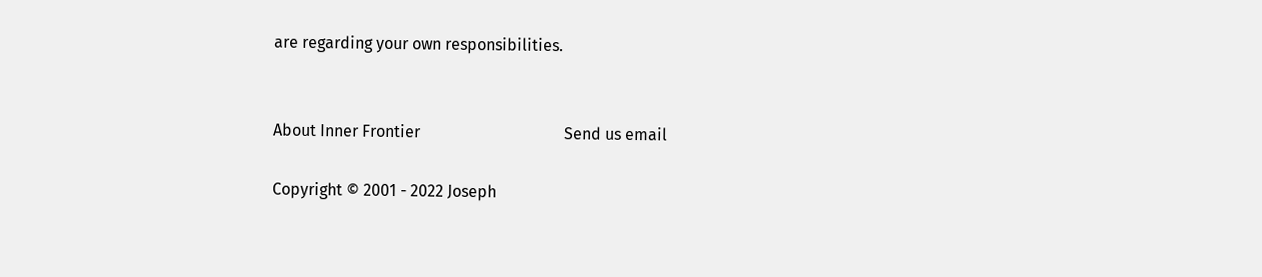are regarding your own responsibilities.


About Inner Frontier                                    Send us email

Copyright © 2001 - 2022 Joseph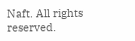Naft. All rights reserved.